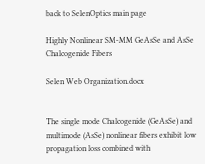back to SelenOptics main page

Highly Nonlinear SM-MM GeAsSe and AsSe Chalcogenide Fibers

Selen Web Organization.docx


The single mode Chalcogenide (GeAsSe) and multimode (AsSe) nonlinear fibers exhibit low propagation loss combined with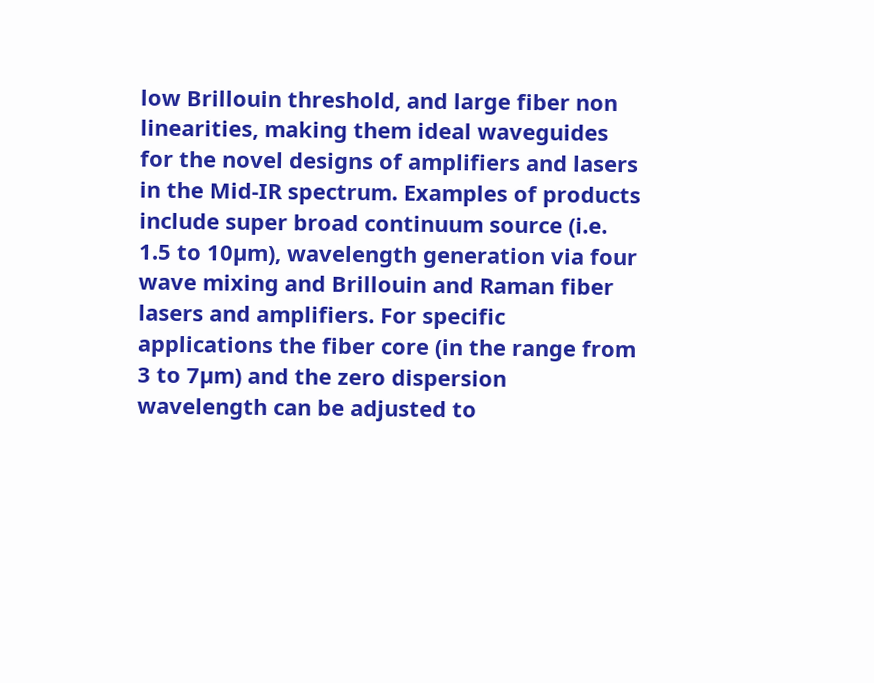low Brillouin threshold, and large fiber non linearities, making them ideal waveguides for the novel designs of amplifiers and lasers in the Mid-IR spectrum. Examples of products include super broad continuum source (i.e. 1.5 to 10µm), wavelength generation via four wave mixing and Brillouin and Raman fiber lasers and amplifiers. For specific applications the fiber core (in the range from 3 to 7µm) and the zero dispersion wavelength can be adjusted to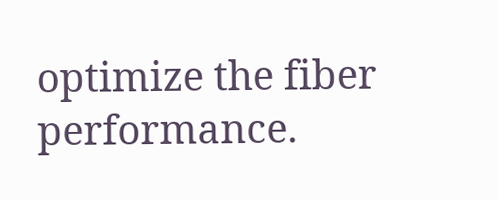optimize the fiber performance.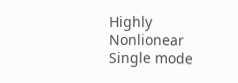Highly Nonlionear Single mode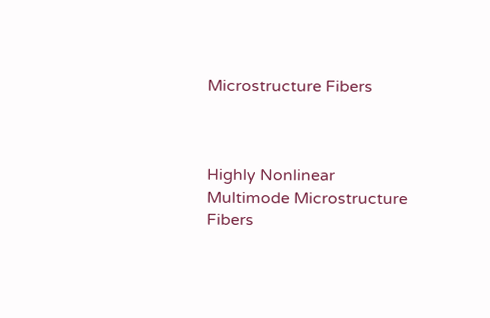Microstructure Fibers



Highly Nonlinear Multimode Microstructure Fibers